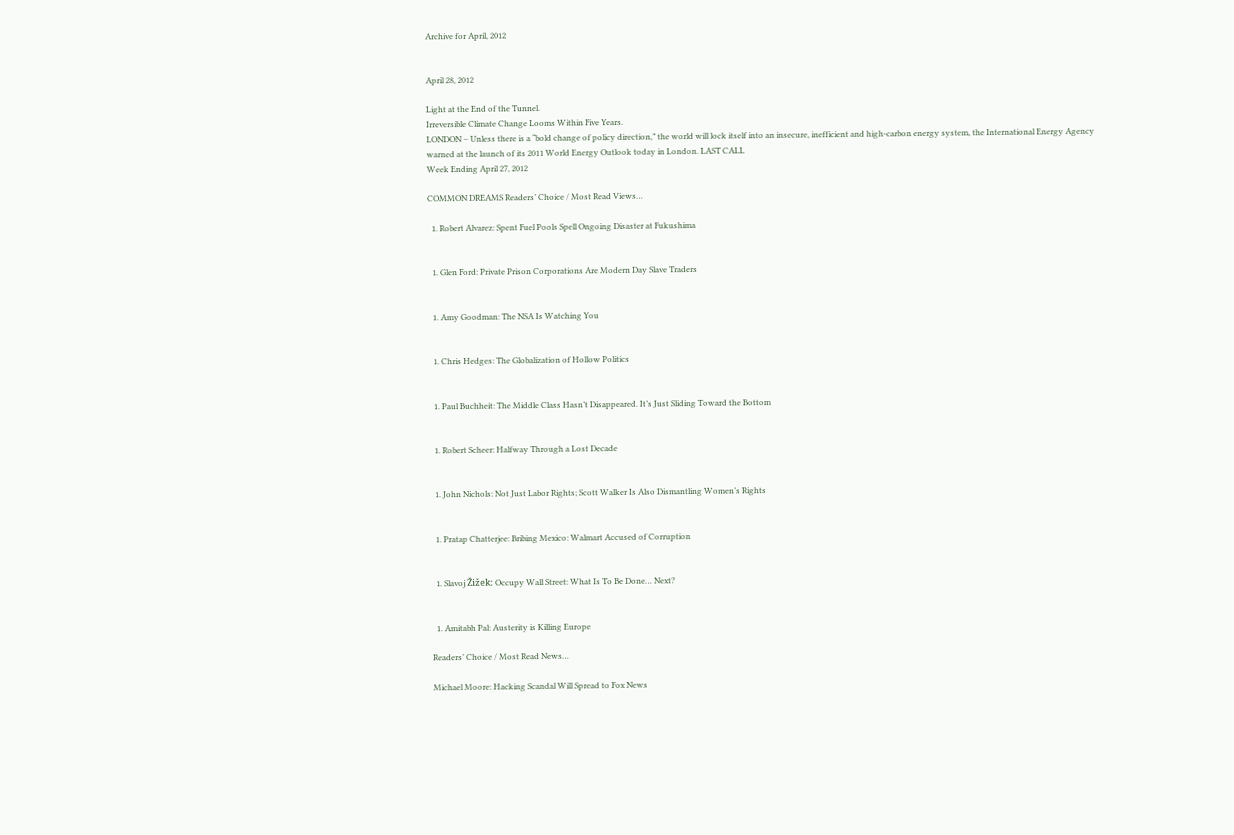Archive for April, 2012


April 28, 2012

Light at the End of the Tunnel.
Irreversible Climate Change Looms Within Five Years.
LONDON – Unless there is a “bold change of policy direction,” the world will lock itself into an insecure, inefficient and high-carbon energy system, the International Energy Agency warned at the launch of its 2011 World Energy Outlook today in London. LAST CALL
Week Ending April 27, 2012

COMMON DREAMS Readers’ Choice / Most Read Views…

  1. Robert Alvarez: Spent Fuel Pools Spell Ongoing Disaster at Fukushima


  1. Glen Ford: Private Prison Corporations Are Modern Day Slave Traders


  1. Amy Goodman: The NSA Is Watching You


  1. Chris Hedges: The Globalization of Hollow Politics


  1. Paul Buchheit: The Middle Class Hasn’t Disappeared. It’s Just Sliding Toward the Bottom


  1. Robert Scheer: Halfway Through a Lost Decade


  1. John Nichols: Not Just Labor Rights; Scott Walker Is Also Dismantling Women’s Rights


  1. Pratap Chatterjee: Bribing Mexico: Walmart Accused of Corruption


  1. Slavoj Žižek: Occupy Wall Street: What Is To Be Done… Next?


  1. Amitabh Pal: Austerity is Killing Europe

Readers’ Choice / Most Read News…

Michael Moore: Hacking Scandal Will Spread to Fox News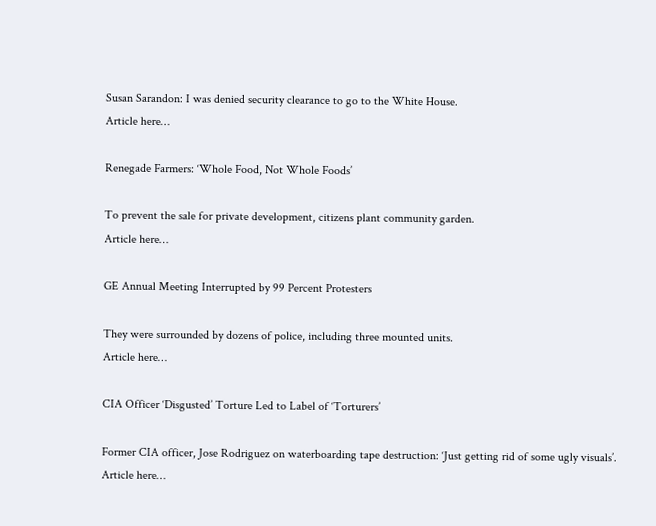Susan Sarandon: I was denied security clearance to go to the White House.
Article here…

Renegade Farmers: ‘Whole Food, Not Whole Foods’

To prevent the sale for private development, citizens plant community garden.
Article here…

GE Annual Meeting Interrupted by 99 Percent Protesters

They were surrounded by dozens of police, including three mounted units.
Article here…

CIA Officer ‘Disgusted’ Torture Led to Label of ‘Torturers’

Former CIA officer, Jose Rodriguez on waterboarding tape destruction: ‘Just getting rid of some ugly visuals’.
Article here…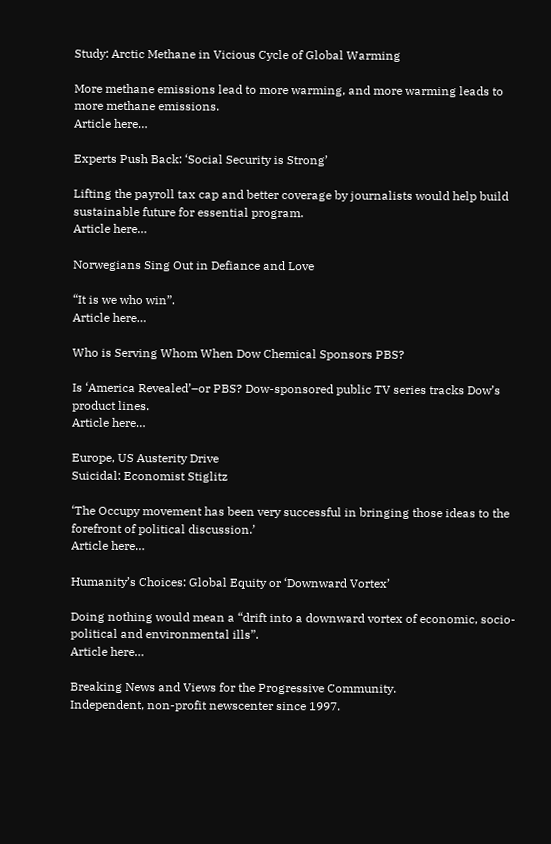Study: Arctic Methane in Vicious Cycle of Global Warming

More methane emissions lead to more warming, and more warming leads to more methane emissions.
Article here…

Experts Push Back: ‘Social Security is Strong’

Lifting the payroll tax cap and better coverage by journalists would help build sustainable future for essential program.
Article here…

Norwegians Sing Out in Defiance and Love

“It is we who win”.
Article here…

Who is Serving Whom When Dow Chemical Sponsors PBS?

Is ‘America Revealed’–or PBS? Dow-sponsored public TV series tracks Dow’s product lines.
Article here…

Europe, US Austerity Drive
Suicidal: Economist Stiglitz

‘The Occupy movement has been very successful in bringing those ideas to the forefront of political discussion.’
Article here…

Humanity’s Choices: Global Equity or ‘Downward Vortex’

Doing nothing would mean a “drift into a downward vortex of economic, socio-political and environmental ills”.
Article here…

Breaking News and Views for the Progressive Community.
Independent, non-profit newscenter since 1997.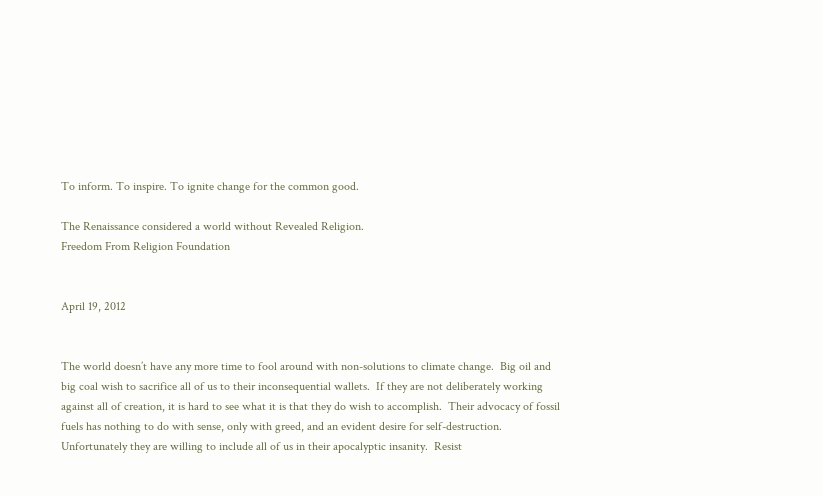To inform. To inspire. To ignite change for the common good.

The Renaissance considered a world without Revealed Religion.
Freedom From Religion Foundation


April 19, 2012


The world doesn’t have any more time to fool around with non-solutions to climate change.  Big oil and big coal wish to sacrifice all of us to their inconsequential wallets.  If they are not deliberately working against all of creation, it is hard to see what it is that they do wish to accomplish.  Their advocacy of fossil fuels has nothing to do with sense, only with greed, and an evident desire for self-destruction.  Unfortunately they are willing to include all of us in their apocalyptic insanity.  Resist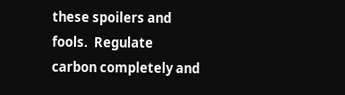these spoilers and fools.  Regulate carbon completely and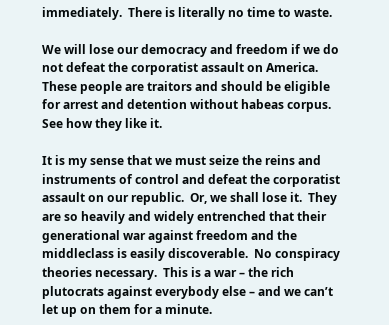immediately.  There is literally no time to waste.

We will lose our democracy and freedom if we do not defeat the corporatist assault on America.  These people are traitors and should be eligible for arrest and detention without habeas corpus.  See how they like it.

It is my sense that we must seize the reins and instruments of control and defeat the corporatist assault on our republic.  Or, we shall lose it.  They are so heavily and widely entrenched that their generational war against freedom and the middleclass is easily discoverable.  No conspiracy theories necessary.  This is a war – the rich plutocrats against everybody else – and we can’t let up on them for a minute.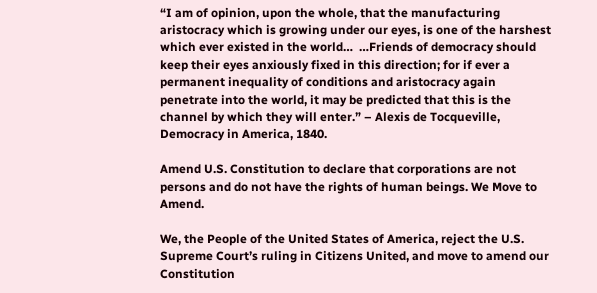“I am of opinion, upon the whole, that the manufacturing aristocracy which is growing under our eyes, is one of the harshest which ever existed in the world…  …Friends of democracy should keep their eyes anxiously fixed in this direction; for if ever a permanent inequality of conditions and aristocracy again penetrate into the world, it may be predicted that this is the channel by which they will enter.” – Alexis de Tocqueville, Democracy in America, 1840.

Amend U.S. Constitution to declare that corporations are not persons and do not have the rights of human beings. We Move to Amend.

We, the People of the United States of America, reject the U.S. Supreme Court’s ruling in Citizens United, and move to amend our Constitution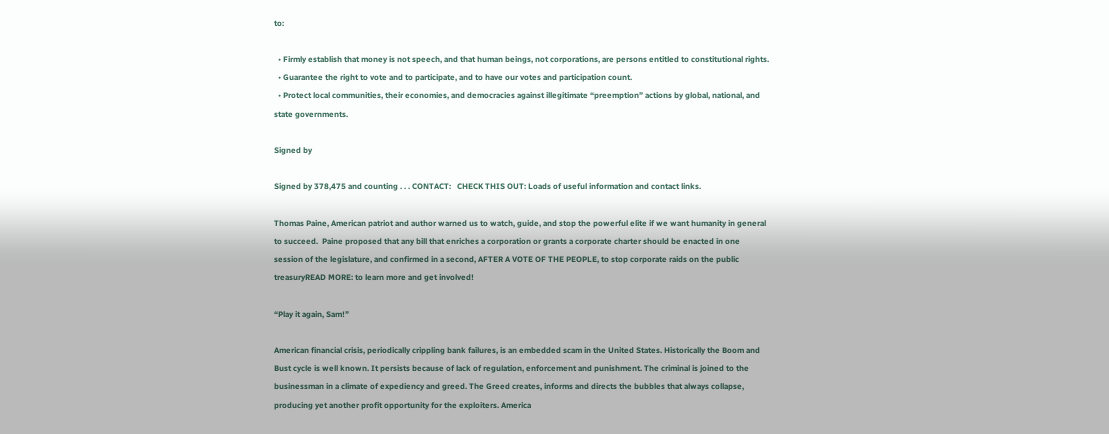to:

  • Firmly establish that money is not speech, and that human beings, not corporations, are persons entitled to constitutional rights.
  • Guarantee the right to vote and to participate, and to have our votes and participation count.
  • Protect local communities, their economies, and democracies against illegitimate “preemption” actions by global, national, and state governments.

Signed by

Signed by 378,475 and counting . . . CONTACT:   CHECK THIS OUT: Loads of useful information and contact links.

Thomas Paine, American patriot and author warned us to watch, guide, and stop the powerful elite if we want humanity in general to succeed.  Paine proposed that any bill that enriches a corporation or grants a corporate charter should be enacted in one session of the legislature, and confirmed in a second, AFTER A VOTE OF THE PEOPLE, to stop corporate raids on the public treasuryREAD MORE: to learn more and get involved!

“Play it again, Sam!”

American financial crisis, periodically crippling bank failures, is an embedded scam in the United States. Historically the Boom and Bust cycle is well known. It persists because of lack of regulation, enforcement and punishment. The criminal is joined to the businessman in a climate of expediency and greed. The Greed creates, informs and directs the bubbles that always collapse, producing yet another profit opportunity for the exploiters. America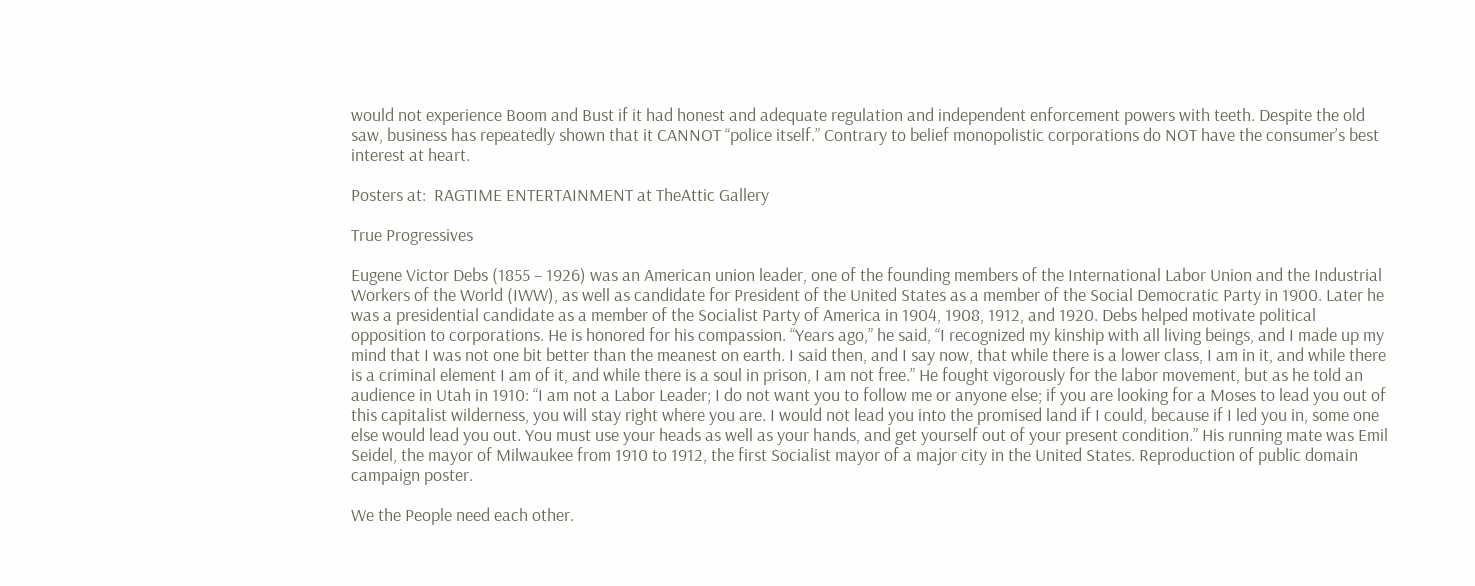would not experience Boom and Bust if it had honest and adequate regulation and independent enforcement powers with teeth. Despite the old saw, business has repeatedly shown that it CANNOT “police itself.” Contrary to belief monopolistic corporations do NOT have the consumer’s best interest at heart.

Posters at:  RAGTIME ENTERTAINMENT at TheAttic Gallery

True Progressives

Eugene Victor Debs (1855 – 1926) was an American union leader, one of the founding members of the International Labor Union and the Industrial Workers of the World (IWW), as well as candidate for President of the United States as a member of the Social Democratic Party in 1900. Later he was a presidential candidate as a member of the Socialist Party of America in 1904, 1908, 1912, and 1920. Debs helped motivate political opposition to corporations. He is honored for his compassion. “Years ago,” he said, “I recognized my kinship with all living beings, and I made up my mind that I was not one bit better than the meanest on earth. I said then, and I say now, that while there is a lower class, I am in it, and while there is a criminal element I am of it, and while there is a soul in prison, I am not free.” He fought vigorously for the labor movement, but as he told an audience in Utah in 1910: “I am not a Labor Leader; I do not want you to follow me or anyone else; if you are looking for a Moses to lead you out of this capitalist wilderness, you will stay right where you are. I would not lead you into the promised land if I could, because if I led you in, some one else would lead you out. You must use your heads as well as your hands, and get yourself out of your present condition.” His running mate was Emil Seidel, the mayor of Milwaukee from 1910 to 1912, the first Socialist mayor of a major city in the United States. Reproduction of public domain campaign poster.

We the People need each other.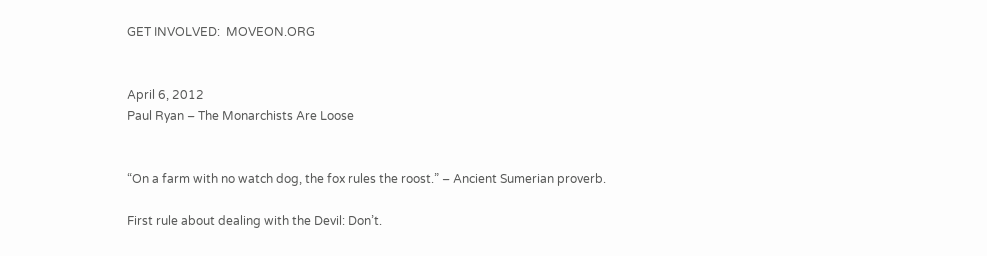GET INVOLVED:  MOVEON.ORG


April 6, 2012
Paul Ryan – The Monarchists Are Loose


“On a farm with no watch dog, the fox rules the roost.” – Ancient Sumerian proverb.

First rule about dealing with the Devil: Don’t.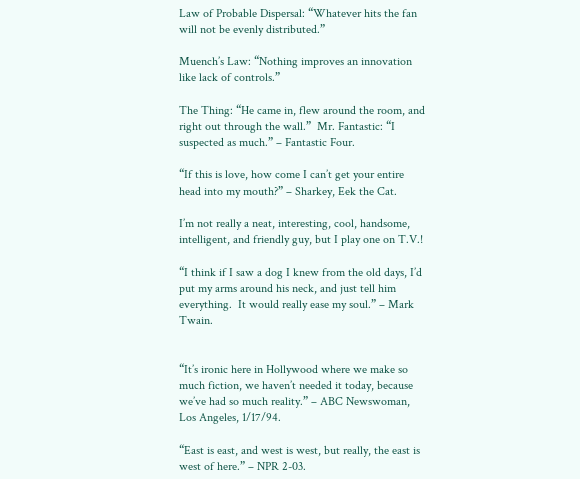Law of Probable Dispersal: “Whatever hits the fan will not be evenly distributed.”

Muench’s Law: “Nothing improves an innovation like lack of controls.”

The Thing: “He came in, flew around the room, and right out through the wall.”  Mr. Fantastic: “I suspected as much.” – Fantastic Four.

“If this is love, how come I can’t get your entire head into my mouth?” – Sharkey, Eek the Cat.

I’m not really a neat, interesting, cool, handsome, intelligent, and friendly guy, but I play one on T.V.!

“I think if I saw a dog I knew from the old days, I’d put my arms around his neck, and just tell him everything.  It would really ease my soul.” – Mark Twain.


“It’s ironic here in Hollywood where we make so much fiction, we haven’t needed it today, because we’ve had so much reality.” – ABC Newswoman, Los Angeles, 1/17/94.

“East is east, and west is west, but really, the east is west of here.” – NPR 2-03.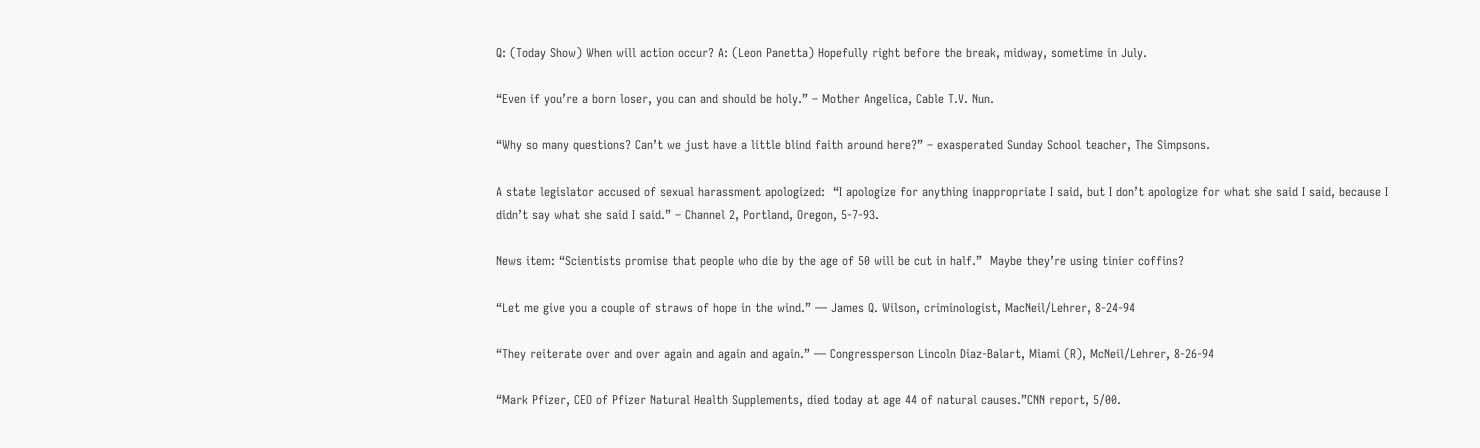Q: (Today Show) When will action occur? A: (Leon Panetta) Hopefully right before the break, midway, sometime in July.

“Even if you’re a born loser, you can and should be holy.” – Mother Angelica, Cable T.V. Nun.

“Why so many questions? Can’t we just have a little blind faith around here?” – exasperated Sunday School teacher, The Simpsons.

A state legislator accused of sexual harassment apologized:  “I apologize for anything inappropriate I said, but I don’t apologize for what she said I said, because I didn’t say what she said I said.” – Channel 2, Portland, Oregon, 5-7-93.

News item: “Scientists promise that people who die by the age of 50 will be cut in half.”  Maybe they’re using tinier coffins?

“Let me give you a couple of straws of hope in the wind.” — James Q. Wilson, criminologist, MacNeil/Lehrer, 8-24-94

“They reiterate over and over again and again and again.” — Congressperson Lincoln Diaz-Balart, Miami (R), McNeil/Lehrer, 8-26-94

“Mark Pfizer, CEO of Pfizer Natural Health Supplements, died today at age 44 of natural causes.”CNN report, 5/00.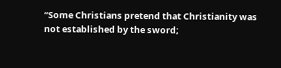“Some Christians pretend that Christianity was not established by the sword;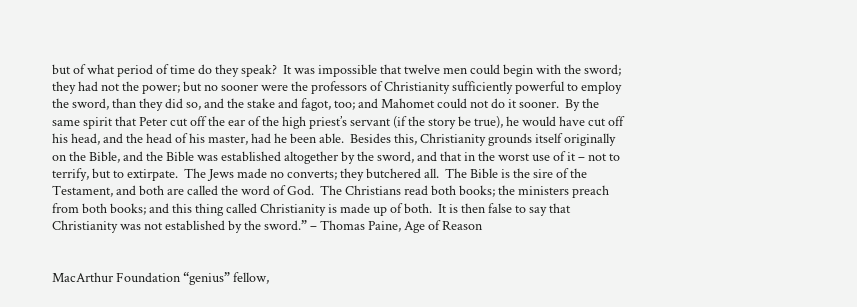but of what period of time do they speak?  It was impossible that twelve men could begin with the sword; they had not the power; but no sooner were the professors of Christianity sufficiently powerful to employ the sword, than they did so, and the stake and fagot, too; and Mahomet could not do it sooner.  By the same spirit that Peter cut off the ear of the high priest’s servant (if the story be true), he would have cut off his head, and the head of his master, had he been able.  Besides this, Christianity grounds itself originally on the Bible, and the Bible was established altogether by the sword, and that in the worst use of it – not to terrify, but to extirpate.  The Jews made no converts; they butchered all.  The Bible is the sire of the Testament, and both are called the word of God.  The Christians read both books; the ministers preach from both books; and this thing called Christianity is made up of both.  It is then false to say that Christianity was not established by the sword.” – Thomas Paine, Age of Reason


MacArthur Foundation “genius” fellow,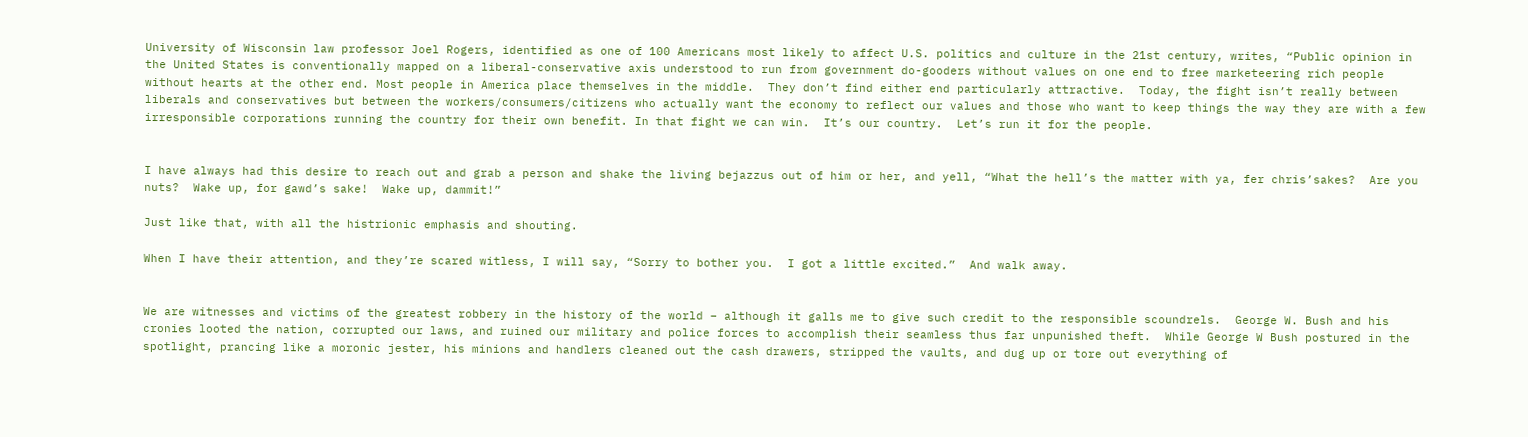University of Wisconsin law professor Joel Rogers, identified as one of 100 Americans most likely to affect U.S. politics and culture in the 21st century, writes, “Public opinion in the United States is conventionally mapped on a liberal-conservative axis understood to run from government do-gooders without values on one end to free marketeering rich people without hearts at the other end. Most people in America place themselves in the middle.  They don’t find either end particularly attractive.  Today, the fight isn’t really between liberals and conservatives but between the workers/consumers/citizens who actually want the economy to reflect our values and those who want to keep things the way they are with a few irresponsible corporations running the country for their own benefit. In that fight we can win.  It’s our country.  Let’s run it for the people.


I have always had this desire to reach out and grab a person and shake the living bejazzus out of him or her, and yell, “What the hell’s the matter with ya, fer chris’sakes?  Are you nuts?  Wake up, for gawd’s sake!  Wake up, dammit!”

Just like that, with all the histrionic emphasis and shouting.

When I have their attention, and they’re scared witless, I will say, “Sorry to bother you.  I got a little excited.”  And walk away.


We are witnesses and victims of the greatest robbery in the history of the world – although it galls me to give such credit to the responsible scoundrels.  George W. Bush and his cronies looted the nation, corrupted our laws, and ruined our military and police forces to accomplish their seamless thus far unpunished theft.  While George W Bush postured in the spotlight, prancing like a moronic jester, his minions and handlers cleaned out the cash drawers, stripped the vaults, and dug up or tore out everything of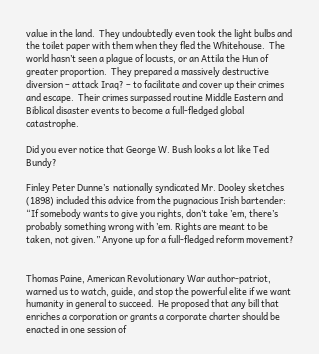value in the land.  They undoubtedly even took the light bulbs and the toilet paper with them when they fled the Whitehouse.  The world hasn’t seen a plague of locusts, or an Attila the Hun of greater proportion.  They prepared a massively destructive diversion – attack Iraq? – to facilitate and cover up their crimes and escape.  Their crimes surpassed routine Middle Eastern and Biblical disaster events to become a full-fledged global catastrophe.

Did you ever notice that George W. Bush looks a lot like Ted Bundy?

Finley Peter Dunne’s  nationally syndicated Mr. Dooley sketches (1898) included this advice from the pugnacious Irish bartender: “If somebody wants to give you rights, don’t take ’em, there’s probably something wrong with ’em. Rights are meant to be taken, not given.” Anyone up for a full-fledged reform movement?


Thomas Paine, American Revolutionary War author-patriot, warned us to watch, guide, and stop the powerful elite if we want humanity in general to succeed.  He proposed that any bill that enriches a corporation or grants a corporate charter should be enacted in one session of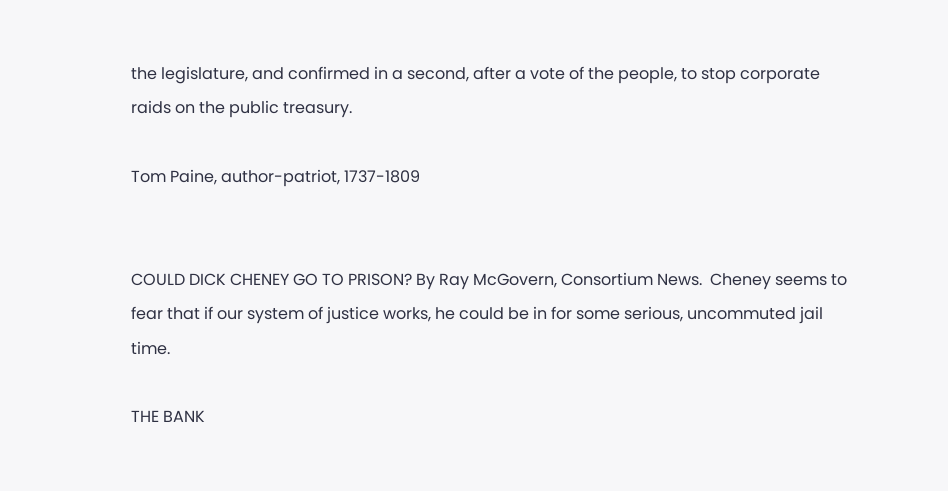the legislature, and confirmed in a second, after a vote of the people, to stop corporate raids on the public treasury.

Tom Paine, author-patriot, 1737-1809


COULD DICK CHENEY GO TO PRISON? By Ray McGovern, Consortium News.  Cheney seems to fear that if our system of justice works, he could be in for some serious, uncommuted jail time.

THE BANK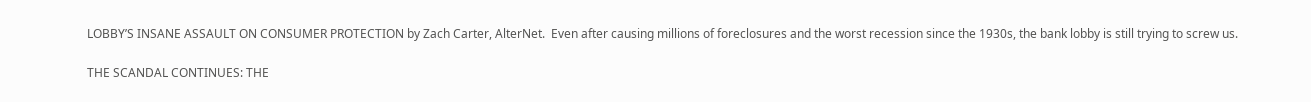LOBBY’S INSANE ASSAULT ON CONSUMER PROTECTION by Zach Carter, AlterNet.  Even after causing millions of foreclosures and the worst recession since the 1930s, the bank lobby is still trying to screw us.

THE SCANDAL CONTINUES: THE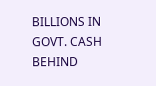BILLIONS IN GOVT. CASH BEHIND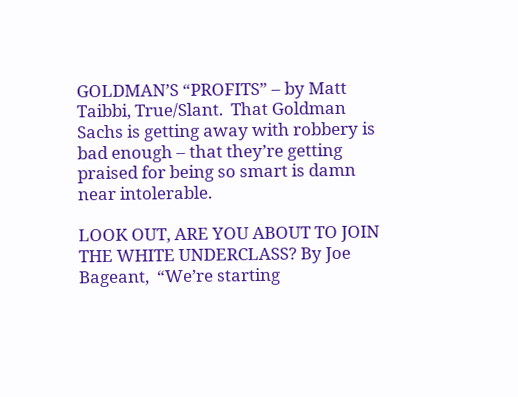GOLDMAN’S “PROFITS” – by Matt Taibbi, True/Slant.  That Goldman Sachs is getting away with robbery is bad enough – that they’re getting praised for being so smart is damn near intolerable.

LOOK OUT, ARE YOU ABOUT TO JOIN THE WHITE UNDERCLASS? By Joe Bageant,  “We’re starting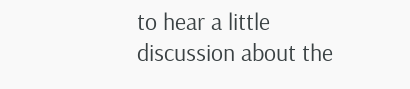to hear a little discussion about the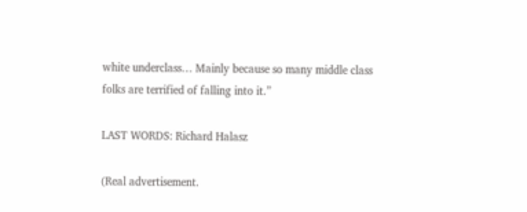white underclass… Mainly because so many middle class folks are terrified of falling into it.”

LAST WORDS: Richard Halasz

(Real advertisement.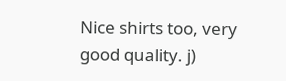Nice shirts too, very good quality. j)